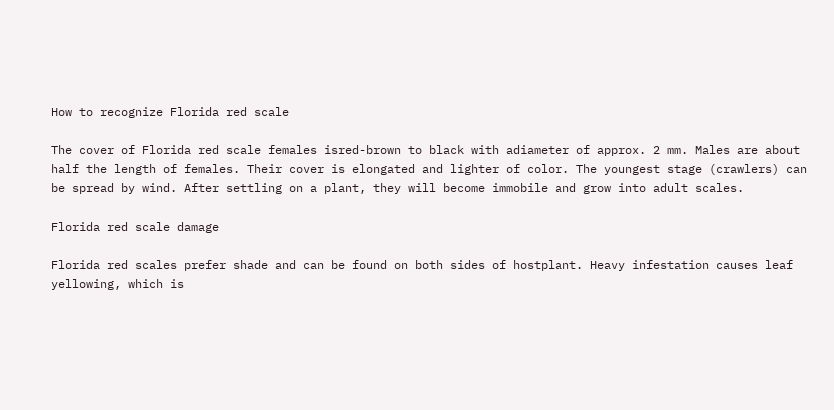How to recognize Florida red scale

The cover of Florida red scale females isred-brown to black with adiameter of approx. 2 mm. Males are about half the length of females. Their cover is elongated and lighter of color. The youngest stage (crawlers) can be spread by wind. After settling on a plant, they will become immobile and grow into adult scales.

Florida red scale damage

Florida red scales prefer shade and can be found on both sides of hostplant. Heavy infestation causes leaf yellowing, which is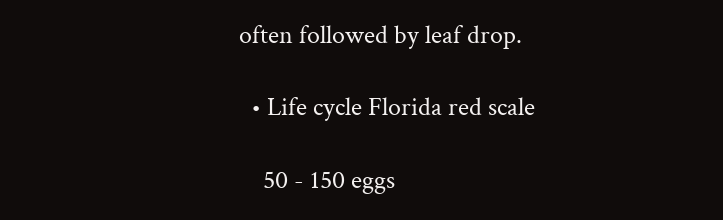often followed by leaf drop.

  • Life cycle Florida red scale

    50 - 150 eggs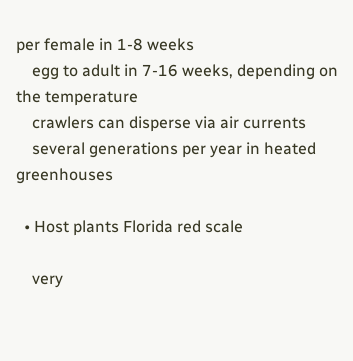per female in 1-8 weeks
    egg to adult in 7-16 weeks, depending on the temperature
    crawlers can disperse via air currents
    several generations per year in heated greenhouses

  • Host plants Florida red scale

    very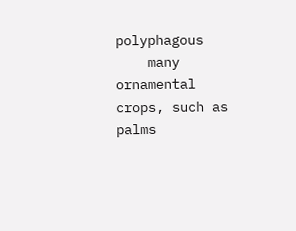polyphagous
    many ornamental crops, such as palms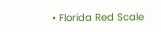• Florida Red Scale